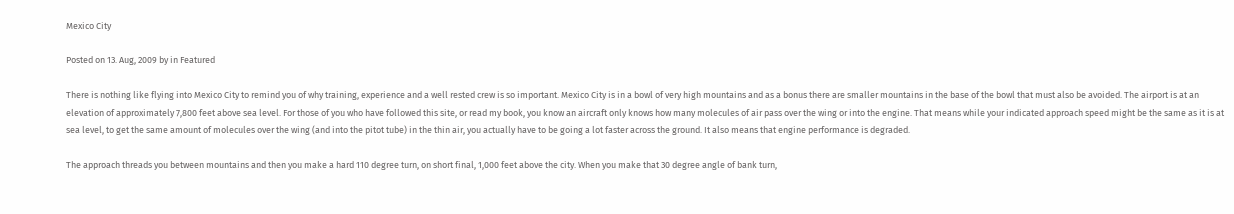Mexico City

Posted on 13. Aug, 2009 by in Featured

There is nothing like flying into Mexico City to remind you of why training, experience and a well rested crew is so important. Mexico City is in a bowl of very high mountains and as a bonus there are smaller mountains in the base of the bowl that must also be avoided. The airport is at an elevation of approximately 7,800 feet above sea level. For those of you who have followed this site, or read my book, you know an aircraft only knows how many molecules of air pass over the wing or into the engine. That means while your indicated approach speed might be the same as it is at sea level, to get the same amount of molecules over the wing (and into the pitot tube) in the thin air, you actually have to be going a lot faster across the ground. It also means that engine performance is degraded.

The approach threads you between mountains and then you make a hard 110 degree turn, on short final, 1,000 feet above the city. When you make that 30 degree angle of bank turn,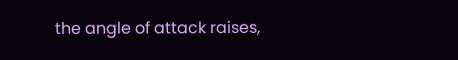the angle of attack raises,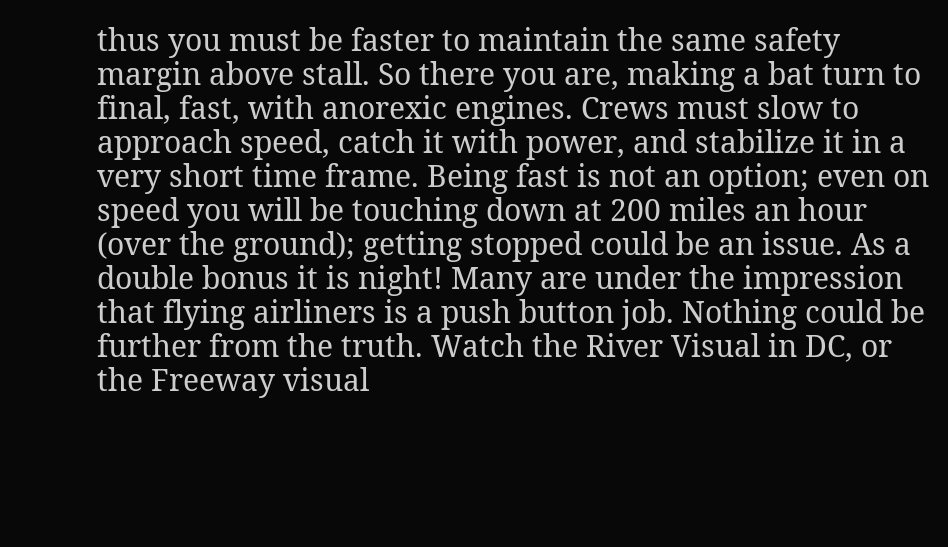thus you must be faster to maintain the same safety margin above stall. So there you are, making a bat turn to final, fast, with anorexic engines. Crews must slow to approach speed, catch it with power, and stabilize it in a very short time frame. Being fast is not an option; even on speed you will be touching down at 200 miles an hour (over the ground); getting stopped could be an issue. As a double bonus it is night! Many are under the impression that flying airliners is a push button job. Nothing could be further from the truth. Watch the River Visual in DC, or the Freeway visual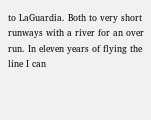to LaGuardia. Both to very short runways with a river for an over run. In eleven years of flying the line I can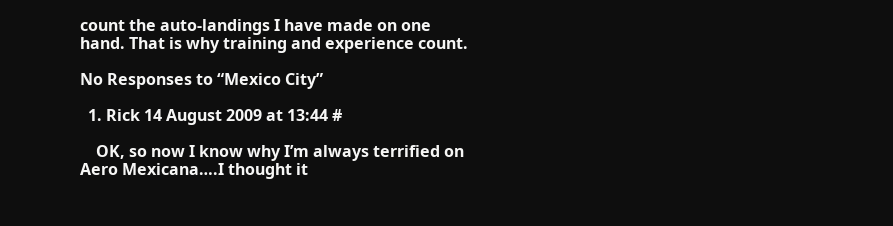count the auto-landings I have made on one hand. That is why training and experience count.

No Responses to “Mexico City”

  1. Rick 14 August 2009 at 13:44 #

    OK, so now I know why I’m always terrified on Aero Mexicana….I thought it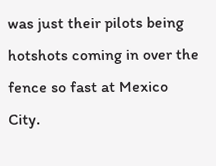was just their pilots being hotshots coming in over the fence so fast at Mexico City.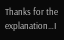Thanks for the explanation…I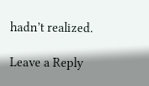hadn’t realized.

Leave a Reply